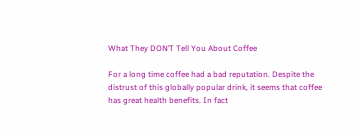What They DON’T Tell You About Coffee

For a long time coffee had a bad reputation. Despite the distrust of this globally popular drink, it seems that coffee has great health benefits. In fact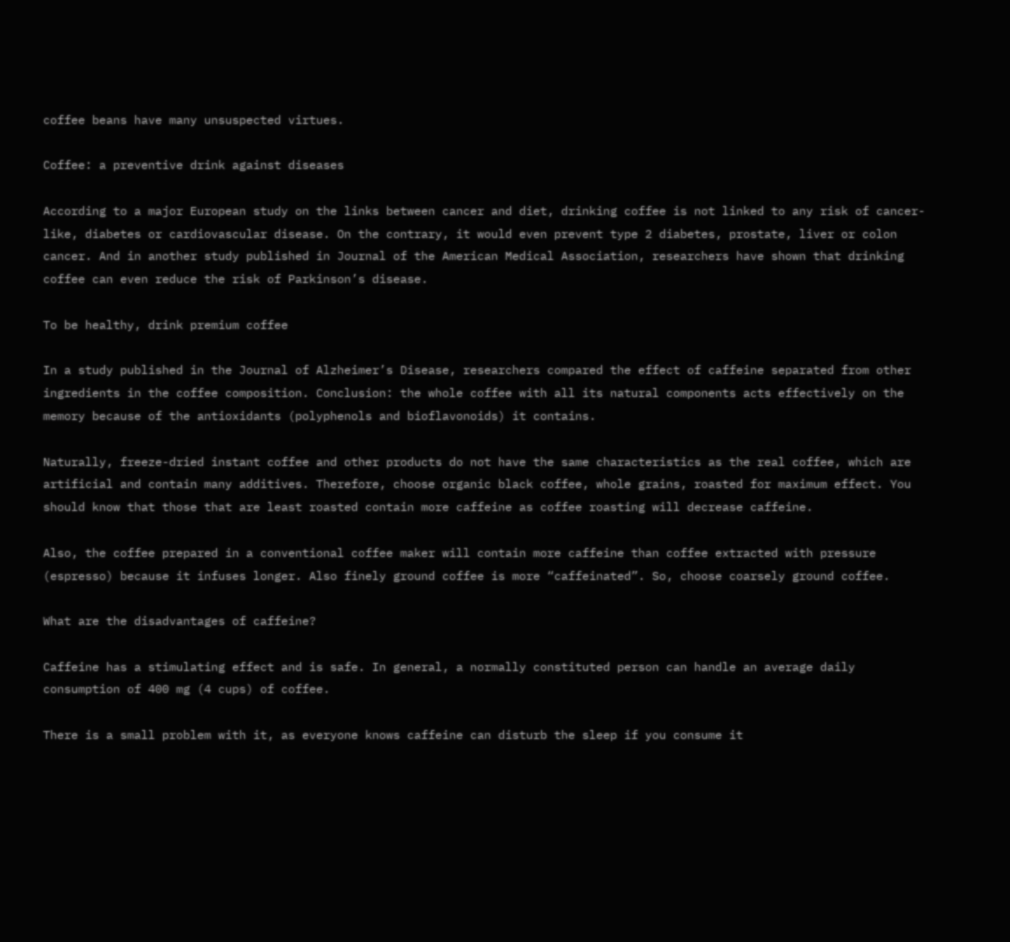coffee beans have many unsuspected virtues.

Coffee: a preventive drink against diseases

According to a major European study on the links between cancer and diet, drinking coffee is not linked to any risk of cancer-like, diabetes or cardiovascular disease. On the contrary, it would even prevent type 2 diabetes, prostate, liver or colon cancer. And in another study published in Journal of the American Medical Association, researchers have shown that drinking coffee can even reduce the risk of Parkinson’s disease.

To be healthy, drink premium coffee

In a study published in the Journal of Alzheimer’s Disease, researchers compared the effect of caffeine separated from other ingredients in the coffee composition. Conclusion: the whole coffee with all its natural components acts effectively on the memory because of the antioxidants (polyphenols and bioflavonoids) it contains.

Naturally, freeze-dried instant coffee and other products do not have the same characteristics as the real coffee, which are artificial and contain many additives. Therefore, choose organic black coffee, whole grains, roasted for maximum effect. You should know that those that are least roasted contain more caffeine as coffee roasting will decrease caffeine.

Also, the coffee prepared in a conventional coffee maker will contain more caffeine than coffee extracted with pressure (espresso) because it infuses longer. Also finely ground coffee is more “caffeinated”. So, choose coarsely ground coffee.

What are the disadvantages of caffeine?

Caffeine has a stimulating effect and is safe. In general, a normally constituted person can handle an average daily consumption of 400 mg (4 cups) of coffee.

There is a small problem with it, as everyone knows caffeine can disturb the sleep if you consume it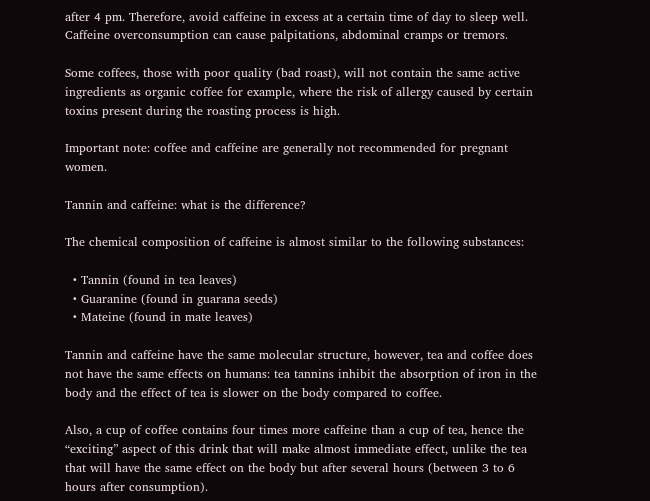after 4 pm. Therefore, avoid caffeine in excess at a certain time of day to sleep well. Caffeine overconsumption can cause palpitations, abdominal cramps or tremors.

Some coffees, those with poor quality (bad roast), will not contain the same active ingredients as organic coffee for example, where the risk of allergy caused by certain toxins present during the roasting process is high.

Important note: coffee and caffeine are generally not recommended for pregnant women.

Tannin and caffeine: what is the difference?

The chemical composition of caffeine is almost similar to the following substances:

  • Tannin (found in tea leaves)
  • Guaranine (found in guarana seeds)
  • Mateine (found in mate leaves)

Tannin and caffeine have the same molecular structure, however, tea and coffee does not have the same effects on humans: tea tannins inhibit the absorption of iron in the body and the effect of tea is slower on the body compared to coffee.

Also, a cup of coffee contains four times more caffeine than a cup of tea, hence the “exciting” aspect of this drink that will make almost immediate effect, unlike the tea that will have the same effect on the body but after several hours (between 3 to 6 hours after consumption).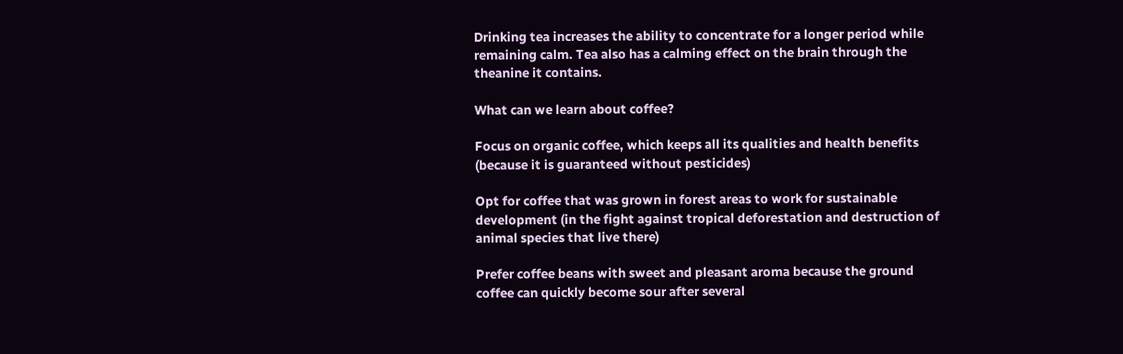Drinking tea increases the ability to concentrate for a longer period while remaining calm. Tea also has a calming effect on the brain through the theanine it contains.

What can we learn about coffee?

Focus on organic coffee, which keeps all its qualities and health benefits (because it is guaranteed without pesticides)

Opt for coffee that was grown in forest areas to work for sustainable development (in the fight against tropical deforestation and destruction of animal species that live there)

Prefer coffee beans with sweet and pleasant aroma because the ground coffee can quickly become sour after several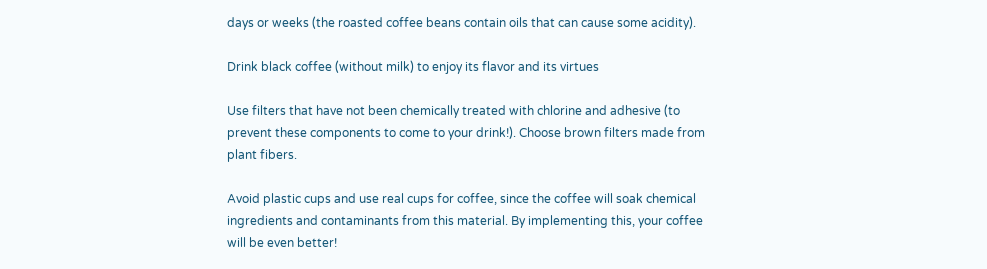days or weeks (the roasted coffee beans contain oils that can cause some acidity).

Drink black coffee (without milk) to enjoy its flavor and its virtues

Use filters that have not been chemically treated with chlorine and adhesive (to prevent these components to come to your drink!). Choose brown filters made from plant fibers.

Avoid plastic cups and use real cups for coffee, since the coffee will soak chemical ingredients and contaminants from this material. By implementing this, your coffee will be even better!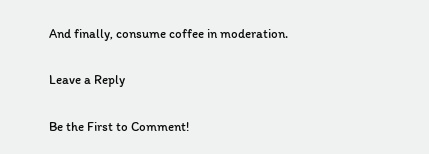And finally, consume coffee in moderation.

Leave a Reply

Be the First to Comment!